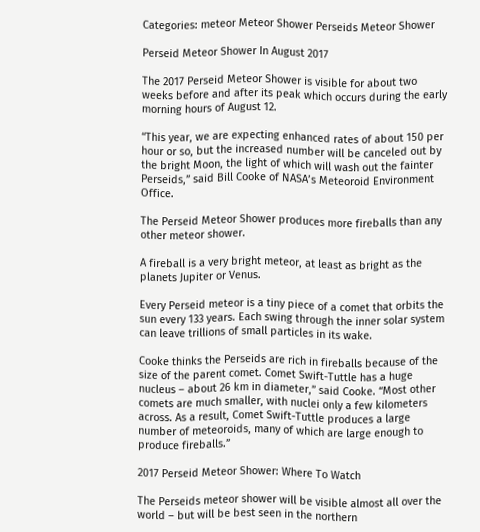Categories: meteor Meteor Shower Perseids Meteor Shower

Perseid Meteor Shower In August 2017

The 2017 Perseid Meteor Shower is visible for about two weeks before and after its peak which occurs during the early morning hours of August 12.

“This year, we are expecting enhanced rates of about 150 per hour or so, but the increased number will be canceled out by the bright Moon, the light of which will wash out the fainter Perseids,” said Bill Cooke of NASA’s Meteoroid Environment Office.

The Perseid Meteor Shower produces more fireballs than any other meteor shower.

A fireball is a very bright meteor, at least as bright as the planets Jupiter or Venus.

Every Perseid meteor is a tiny piece of a comet that orbits the sun every 133 years. Each swing through the inner solar system can leave trillions of small particles in its wake.

Cooke thinks the Perseids are rich in fireballs because of the size of the parent comet. Comet Swift-Tuttle has a huge nucleus – about 26 km in diameter,” said Cooke. “Most other comets are much smaller, with nuclei only a few kilometers across. As a result, Comet Swift-Tuttle produces a large number of meteoroids, many of which are large enough to produce fireballs.”

2017 Perseid Meteor Shower: Where To Watch

The Perseids meteor shower will be visible almost all over the world – but will be best seen in the northern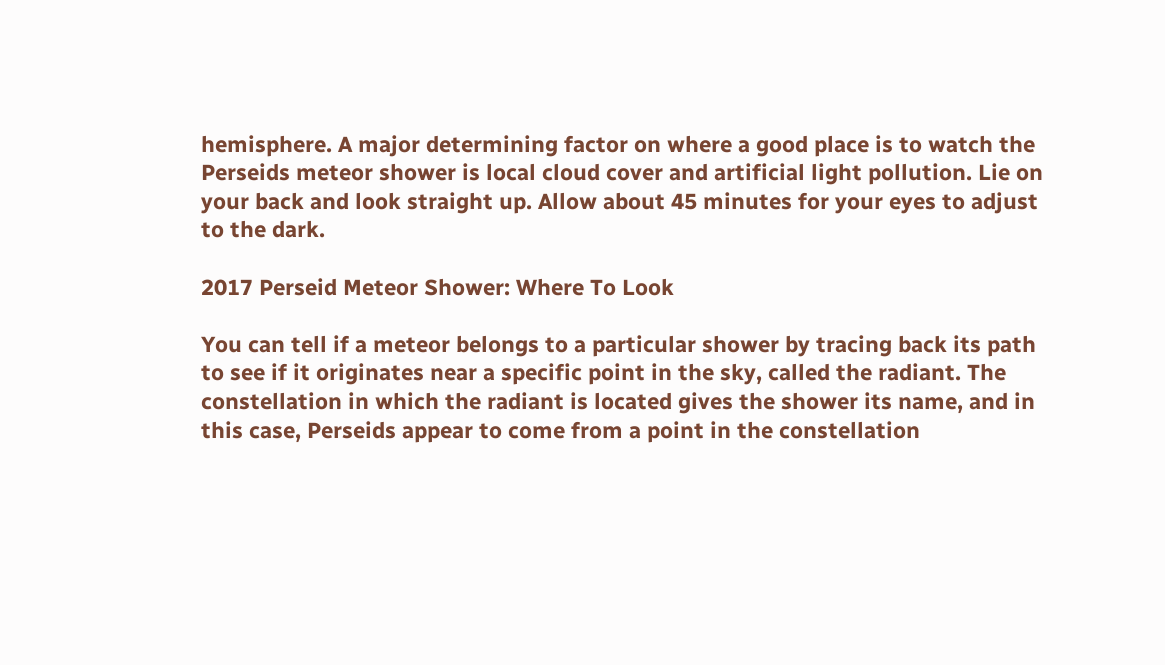hemisphere. A major determining factor on where a good place is to watch the Perseids meteor shower is local cloud cover and artificial light pollution. Lie on your back and look straight up. Allow about 45 minutes for your eyes to adjust to the dark.

2017 Perseid Meteor Shower: Where To Look

You can tell if a meteor belongs to a particular shower by tracing back its path to see if it originates near a specific point in the sky, called the radiant. The constellation in which the radiant is located gives the shower its name, and in this case, Perseids appear to come from a point in the constellation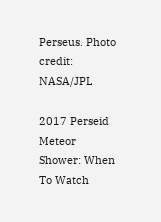Perseus. Photo credit: NASA/JPL

2017 Perseid Meteor Shower: When To Watch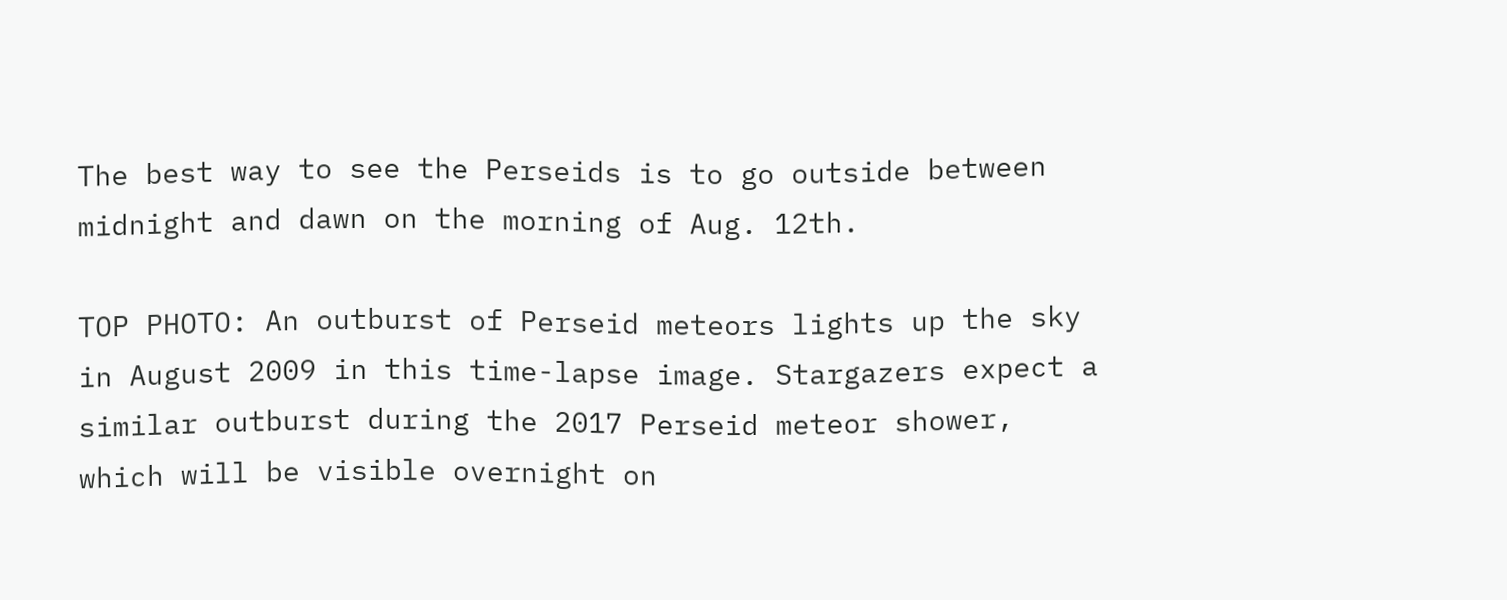The best way to see the Perseids is to go outside between midnight and dawn on the morning of Aug. 12th.

TOP PHOTO: An outburst of Perseid meteors lights up the sky in August 2009 in this time-lapse image. Stargazers expect a similar outburst during the 2017 Perseid meteor shower, which will be visible overnight on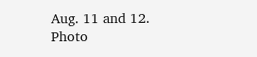Aug. 11 and 12. Photo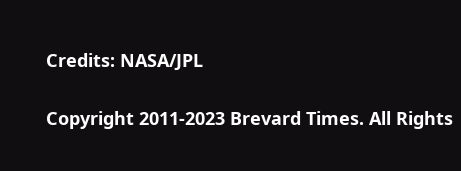Credits: NASA/JPL

Copyright 2011-2023 Brevard Times. All Rights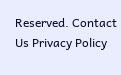Reserved. Contact Us Privacy Policy